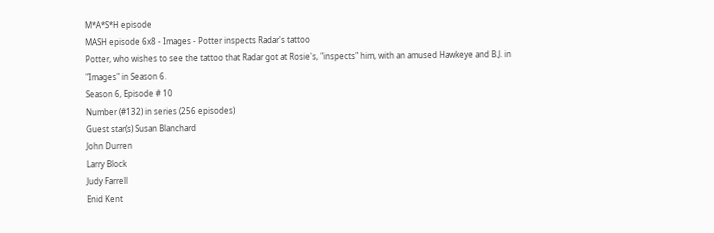M*A*S*H episode
MASH episode 6x8 - Images - Potter inspects Radar's tattoo
Potter, who wishes to see the tattoo that Radar got at Rosie's, "inspects" him, with an amused Hawkeye and B.J. in "Images" in Season 6.
Season 6, Episode # 10
Number (#132) in series (256 episodes)
Guest star(s) Susan Blanchard
John Durren
Larry Block
Judy Farrell
Enid Kent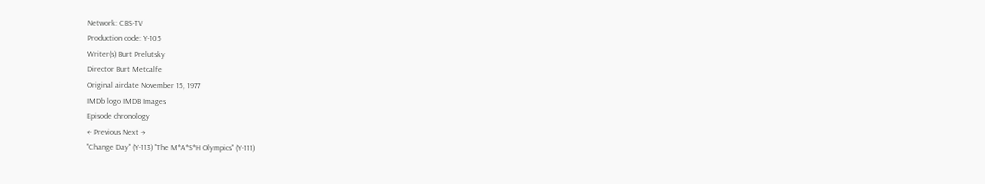Network: CBS-TV
Production code: Y-105
Writer(s) Burt Prelutsky
Director Burt Metcalfe
Original airdate November 15, 1977
IMDb logo IMDB Images
Episode chronology
← Previous Next →
"Change Day" (Y‑113) "The M*A*S*H Olympics" (Y‑111)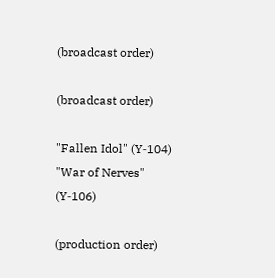(broadcast order)

(broadcast order)

"Fallen Idol" (Y‑104) "War of Nerves" (Y‑106)

(production order)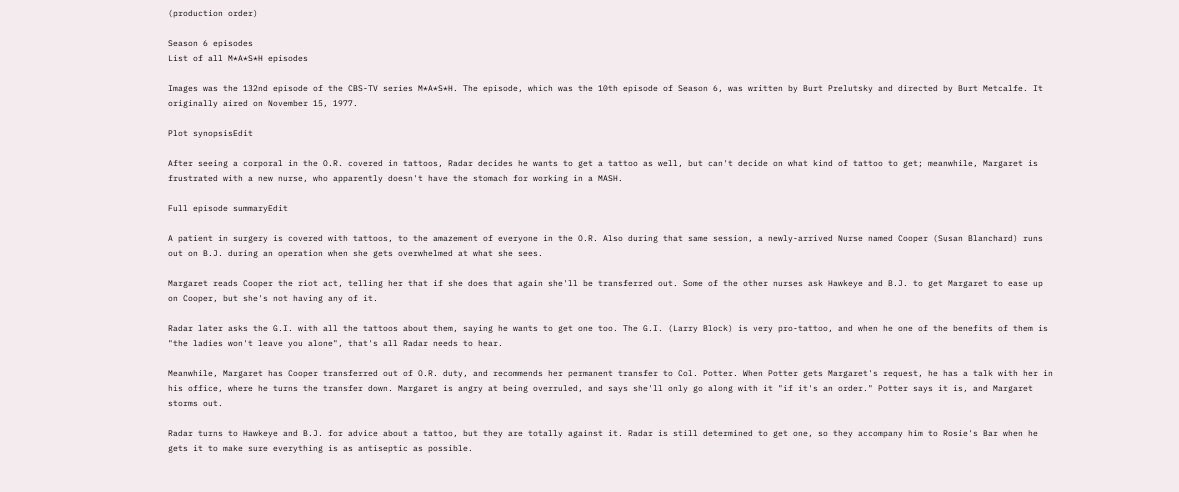(production order)

Season 6 episodes
List of all M*A*S*H episodes

Images was the 132nd episode of the CBS-TV series M*A*S*H. The episode, which was the 10th episode of Season 6, was written by Burt Prelutsky and directed by Burt Metcalfe. It originally aired on November 15, 1977.

Plot synopsisEdit

After seeing a corporal in the O.R. covered in tattoos, Radar decides he wants to get a tattoo as well, but can't decide on what kind of tattoo to get; meanwhile, Margaret is frustrated with a new nurse, who apparently doesn't have the stomach for working in a MASH.

Full episode summaryEdit

A patient in surgery is covered with tattoos, to the amazement of everyone in the O.R. Also during that same session, a newly-arrived Nurse named Cooper (Susan Blanchard) runs out on B.J. during an operation when she gets overwhelmed at what she sees.

Margaret reads Cooper the riot act, telling her that if she does that again she'll be transferred out. Some of the other nurses ask Hawkeye and B.J. to get Margaret to ease up on Cooper, but she's not having any of it.

Radar later asks the G.I. with all the tattoos about them, saying he wants to get one too. The G.I. (Larry Block) is very pro-tattoo, and when he one of the benefits of them is "the ladies won't leave you alone", that's all Radar needs to hear.

Meanwhile, Margaret has Cooper transferred out of O.R. duty, and recommends her permanent transfer to Col. Potter. When Potter gets Margaret's request, he has a talk with her in his office, where he turns the transfer down. Margaret is angry at being overruled, and says she'll only go along with it "if it's an order." Potter says it is, and Margaret storms out.

Radar turns to Hawkeye and B.J. for advice about a tattoo, but they are totally against it. Radar is still determined to get one, so they accompany him to Rosie's Bar when he gets it to make sure everything is as antiseptic as possible.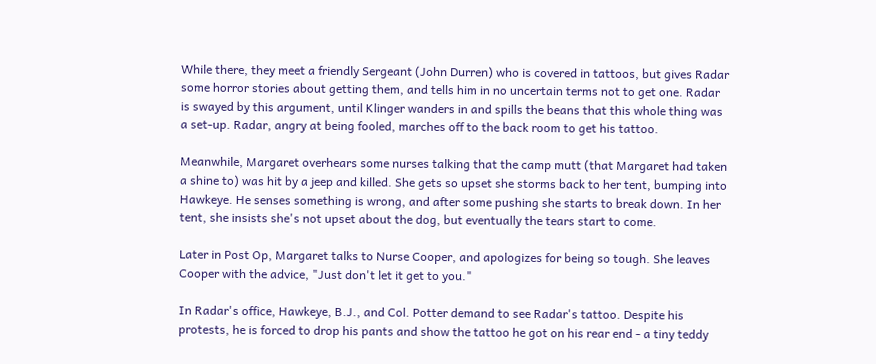While there, they meet a friendly Sergeant (John Durren) who is covered in tattoos, but gives Radar some horror stories about getting them, and tells him in no uncertain terms not to get one. Radar is swayed by this argument, until Klinger wanders in and spills the beans that this whole thing was a set-up. Radar, angry at being fooled, marches off to the back room to get his tattoo.

Meanwhile, Margaret overhears some nurses talking that the camp mutt (that Margaret had taken a shine to) was hit by a jeep and killed. She gets so upset she storms back to her tent, bumping into Hawkeye. He senses something is wrong, and after some pushing she starts to break down. In her tent, she insists she's not upset about the dog, but eventually the tears start to come.

Later in Post Op, Margaret talks to Nurse Cooper, and apologizes for being so tough. She leaves Cooper with the advice, "Just don't let it get to you."

In Radar's office, Hawkeye, B.J., and Col. Potter demand to see Radar's tattoo. Despite his protests, he is forced to drop his pants and show the tattoo he got on his rear end - a tiny teddy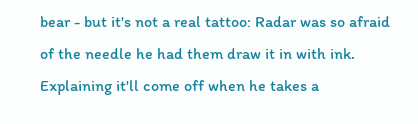bear - but it's not a real tattoo: Radar was so afraid of the needle he had them draw it in with ink. Explaining it'll come off when he takes a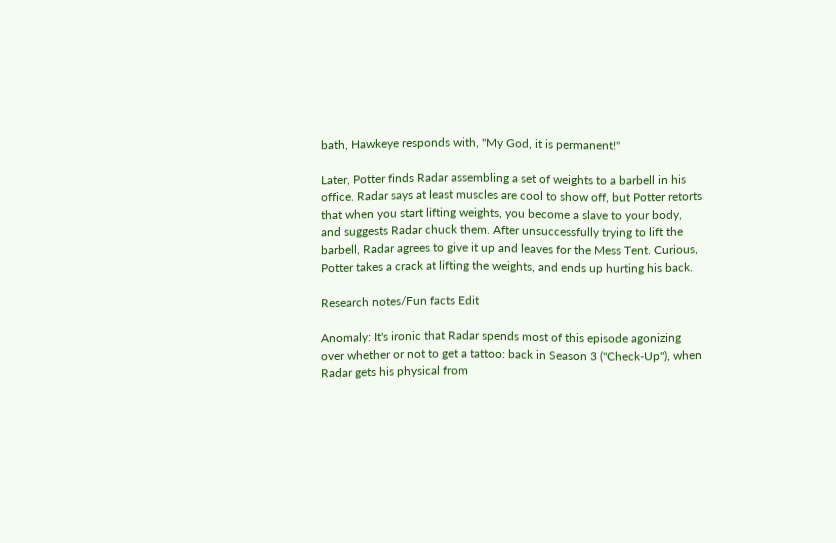bath, Hawkeye responds with, "My God, it is permanent!"

Later, Potter finds Radar assembling a set of weights to a barbell in his office. Radar says at least muscles are cool to show off, but Potter retorts that when you start lifting weights, you become a slave to your body, and suggests Radar chuck them. After unsuccessfully trying to lift the barbell, Radar agrees to give it up and leaves for the Mess Tent. Curious, Potter takes a crack at lifting the weights, and ends up hurting his back.

Research notes/Fun facts Edit

Anomaly: It's ironic that Radar spends most of this episode agonizing over whether or not to get a tattoo: back in Season 3 ("Check-Up"), when Radar gets his physical from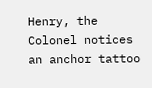Henry, the Colonel notices an anchor tattoo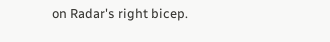on Radar's right bicep.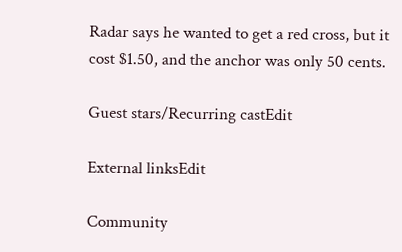Radar says he wanted to get a red cross, but it cost $1.50, and the anchor was only 50 cents.

Guest stars/Recurring castEdit

External linksEdit

Community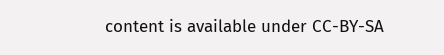content is available under CC-BY-SA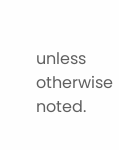unless otherwise noted.